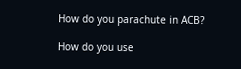How do you parachute in ACB?

How do you use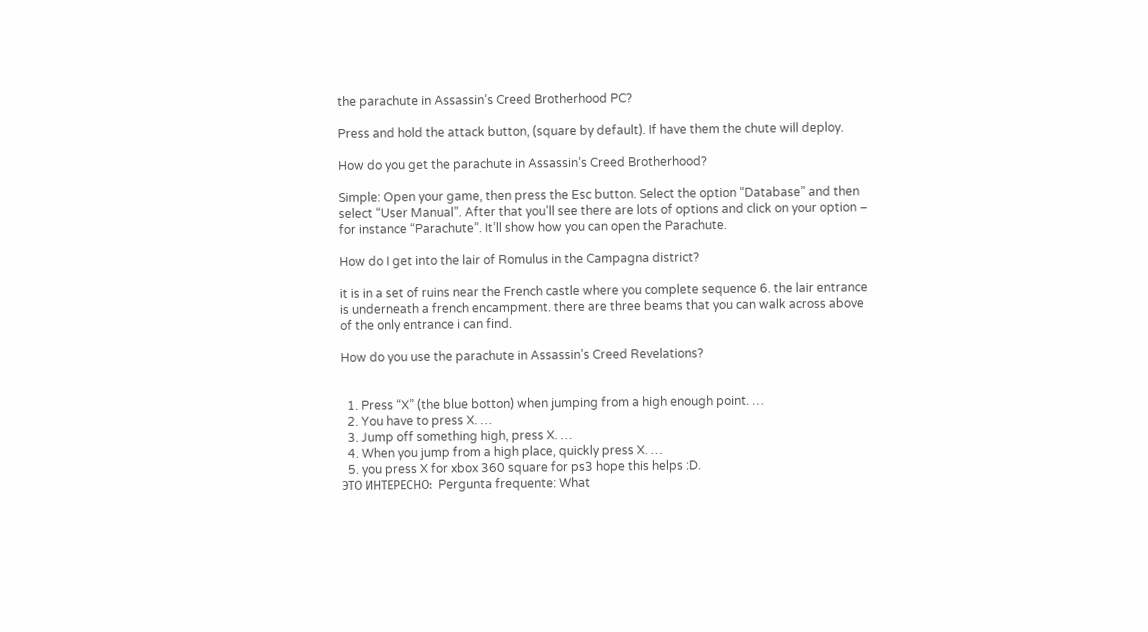the parachute in Assassin’s Creed Brotherhood PC?

Press and hold the attack button, (square by default). If have them the chute will deploy.

How do you get the parachute in Assassin’s Creed Brotherhood?

Simple: Open your game, then press the Esc button. Select the option “Database” and then select “User Manual”. After that you’ll see there are lots of options and click on your option – for instance “Parachute”. It’ll show how you can open the Parachute.

How do I get into the lair of Romulus in the Campagna district?

it is in a set of ruins near the French castle where you complete sequence 6. the lair entrance is underneath a french encampment. there are three beams that you can walk across above of the only entrance i can find.

How do you use the parachute in Assassin’s Creed Revelations?


  1. Press “X” (the blue botton) when jumping from a high enough point. …
  2. You have to press X. …
  3. Jump off something high, press X. …
  4. When you jump from a high place, quickly press X. …
  5. you press X for xbox 360 square for ps3 hope this helps :D.
ЭТО ИНТЕРЕСНО:  Pergunta frequente: What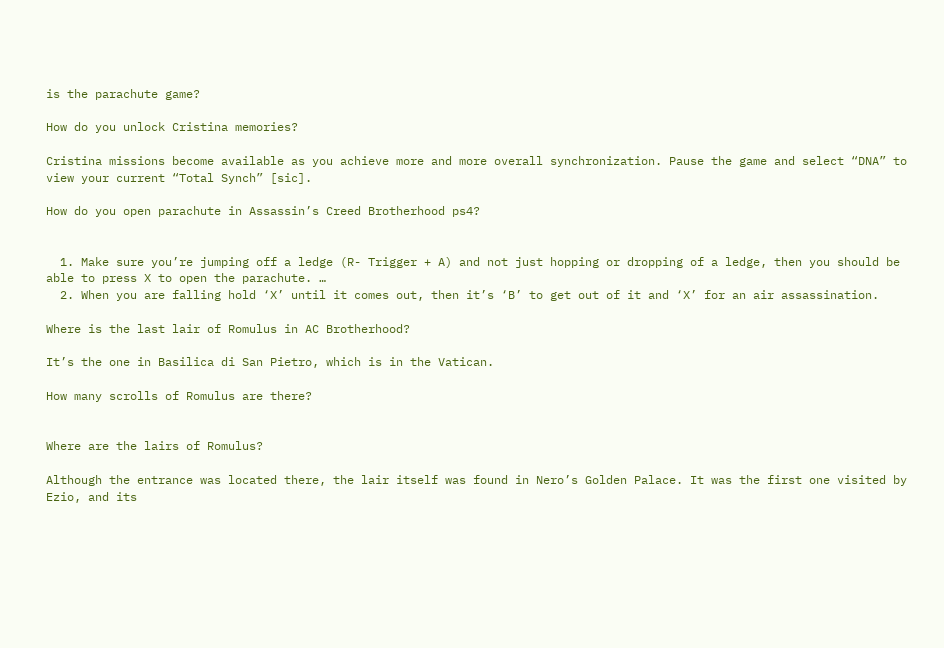is the parachute game?

How do you unlock Cristina memories?

Cristina missions become available as you achieve more and more overall synchronization. Pause the game and select “DNA” to view your current “Total Synch” [sic].

How do you open parachute in Assassin’s Creed Brotherhood ps4?


  1. Make sure you’re jumping off a ledge (R- Trigger + A) and not just hopping or dropping of a ledge, then you should be able to press X to open the parachute. …
  2. When you are falling hold ‘X’ until it comes out, then it’s ‘B’ to get out of it and ‘X’ for an air assassination.

Where is the last lair of Romulus in AC Brotherhood?

It’s the one in Basilica di San Pietro, which is in the Vatican.

How many scrolls of Romulus are there?


Where are the lairs of Romulus?

Although the entrance was located there, the lair itself was found in Nero’s Golden Palace. It was the first one visited by Ezio, and its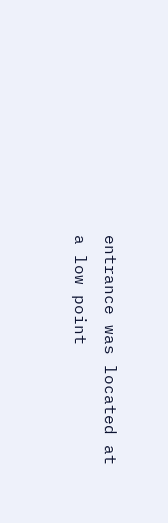entrance was located at a low point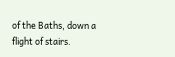of the Baths, down a flight of stairs.